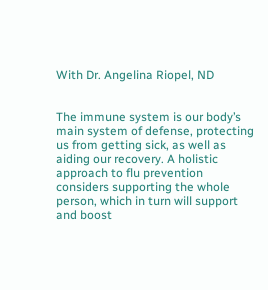With Dr. Angelina Riopel, ND


The immune system is our body’s main system of defense, protecting us from getting sick, as well as aiding our recovery. A holistic approach to flu prevention considers supporting the whole person, which in turn will support and boost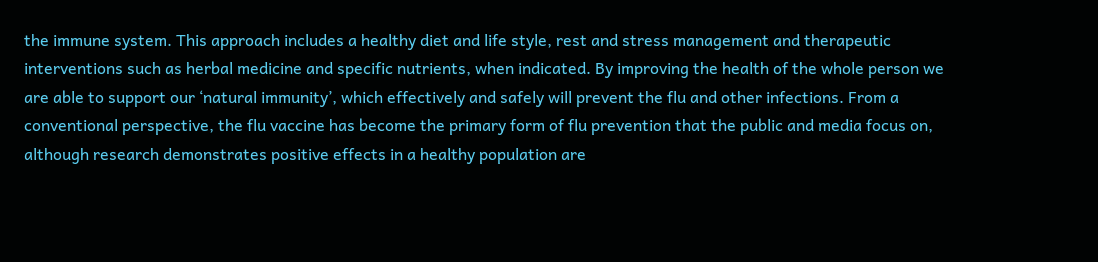the immune system. This approach includes a healthy diet and life style, rest and stress management and therapeutic interventions such as herbal medicine and specific nutrients, when indicated. By improving the health of the whole person we are able to support our ‘natural immunity’, which effectively and safely will prevent the flu and other infections. From a conventional perspective, the flu vaccine has become the primary form of flu prevention that the public and media focus on, although research demonstrates positive effects in a healthy population are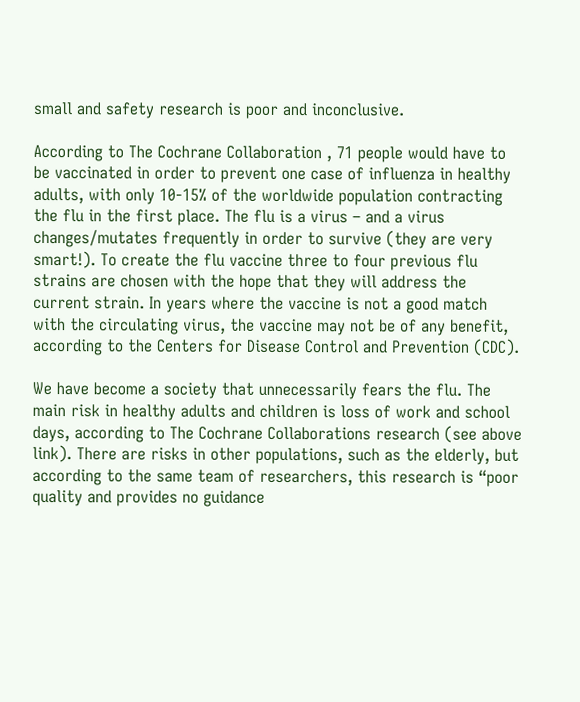small and safety research is poor and inconclusive.

According to The Cochrane Collaboration , 71 people would have to be vaccinated in order to prevent one case of influenza in healthy adults, with only 10-15% of the worldwide population contracting the flu in the first place. The flu is a virus – and a virus changes/mutates frequently in order to survive (they are very smart!). To create the flu vaccine three to four previous flu strains are chosen with the hope that they will address the current strain. In years where the vaccine is not a good match with the circulating virus, the vaccine may not be of any benefit, according to the Centers for Disease Control and Prevention (CDC).

We have become a society that unnecessarily fears the flu. The main risk in healthy adults and children is loss of work and school days, according to The Cochrane Collaborations research (see above link). There are risks in other populations, such as the elderly, but according to the same team of researchers, this research is “poor quality and provides no guidance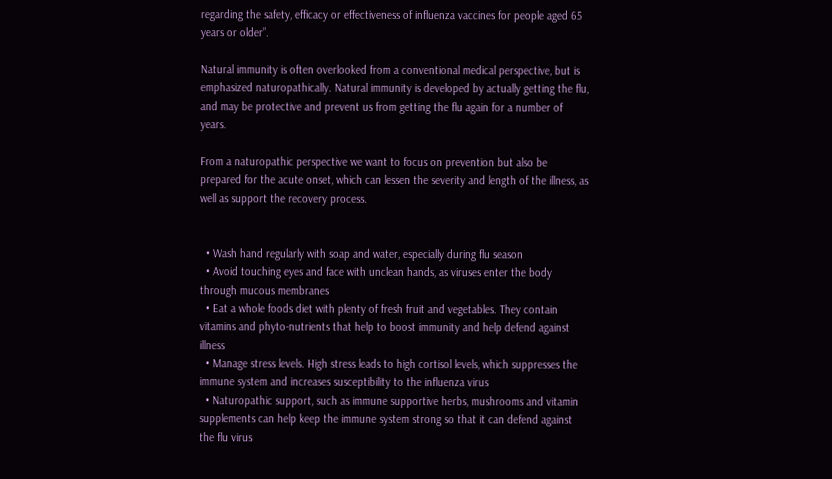regarding the safety, efficacy or effectiveness of influenza vaccines for people aged 65 years or older”.

Natural immunity is often overlooked from a conventional medical perspective, but is emphasized naturopathically. Natural immunity is developed by actually getting the flu, and may be protective and prevent us from getting the flu again for a number of years.

From a naturopathic perspective we want to focus on prevention but also be prepared for the acute onset, which can lessen the severity and length of the illness, as well as support the recovery process.


  • Wash hand regularly with soap and water, especially during flu season
  • Avoid touching eyes and face with unclean hands, as viruses enter the body through mucous membranes
  • Eat a whole foods diet with plenty of fresh fruit and vegetables. They contain
vitamins and phyto-nutrients that help to boost immunity and help defend against illness
  • Manage stress levels. High stress leads to high cortisol levels, which suppresses the immune system and increases susceptibility to the influenza virus
  • Naturopathic support, such as immune supportive herbs, mushrooms and vitamin supplements can help keep the immune system strong so that it can defend against the flu virus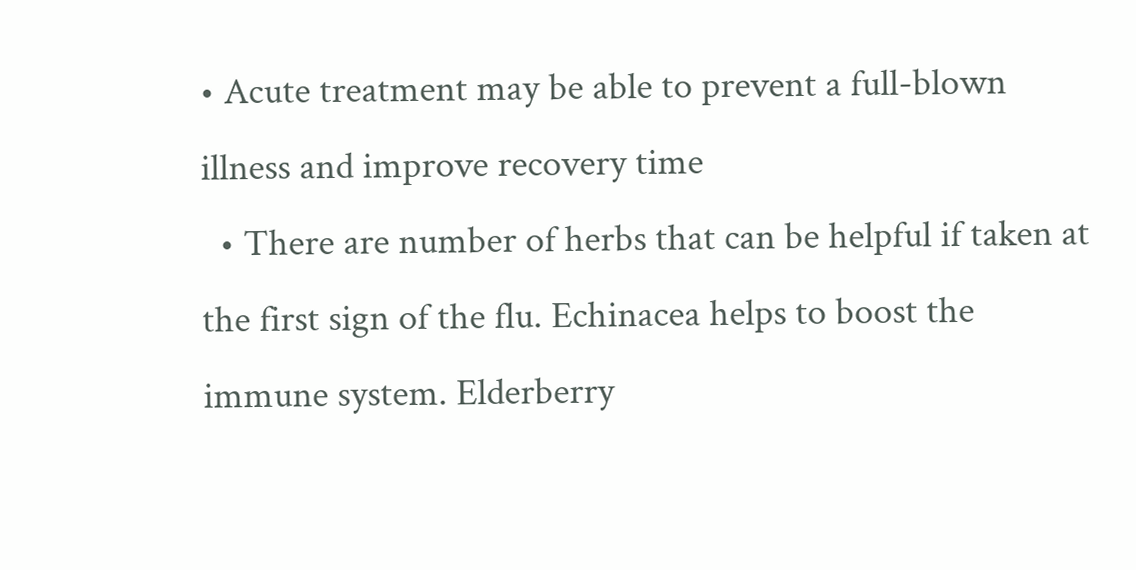• Acute treatment may be able to prevent a full-blown illness and improve recovery time
  • There are number of herbs that can be helpful if taken at the first sign of the flu. Echinacea helps to boost the immune system. Elderberry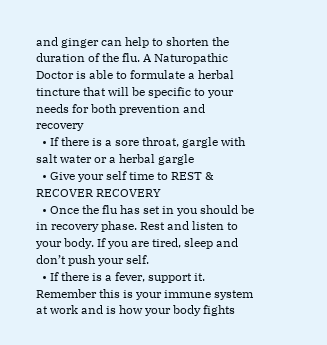and ginger can help to shorten the duration of the flu. A Naturopathic Doctor is able to formulate a herbal tincture that will be specific to your needs for both prevention and recovery
  • If there is a sore throat, gargle with salt water or a herbal gargle
  • Give your self time to REST & RECOVER RECOVERY
  • Once the flu has set in you should be in recovery phase. Rest and listen to your body. If you are tired, sleep and don’t push your self.
  • If there is a fever, support it. Remember this is your immune system at work and is how your body fights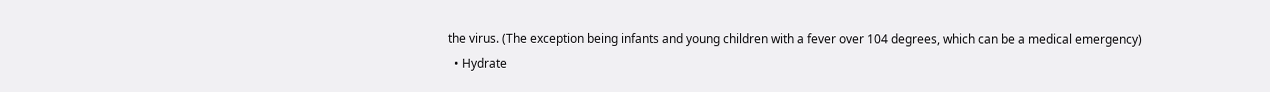the virus. (The exception being infants and young children with a fever over 104 degrees, which can be a medical emergency)
  • Hydrate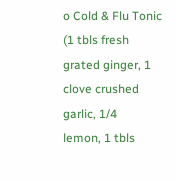o Cold & Flu Tonic (1 tbls fresh grated ginger, 1 clove crushed garlic, 1/4
lemon, 1 tbls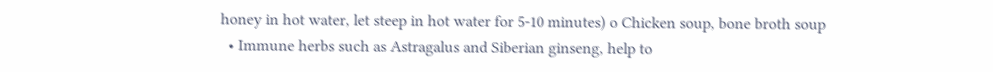honey in hot water, let steep in hot water for 5-10 minutes) o Chicken soup, bone broth soup
  • Immune herbs such as Astragalus and Siberian ginseng, help to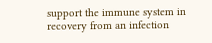support the immune system in recovery from an infection